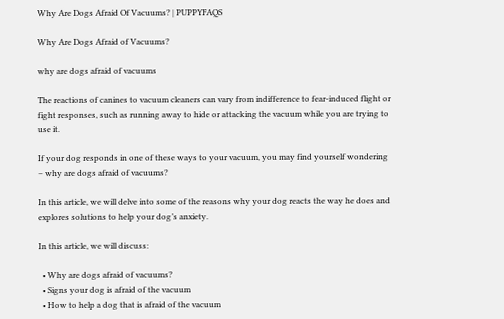Why Are Dogs Afraid Of Vacuums? | PUPPYFAQS

Why Are Dogs Afraid of Vacuums?

why are dogs afraid of vacuums

The reactions of canines to vacuum cleaners can vary from indifference to fear-induced flight or fight responses, such as running away to hide or attacking the vacuum while you are trying to use it.

If your dog responds in one of these ways to your vacuum, you may find yourself wondering – why are dogs afraid of vacuums?

In this article, we will delve into some of the reasons why your dog reacts the way he does and explores solutions to help your dog’s anxiety.

In this article, we will discuss:

  • Why are dogs afraid of vacuums?
  • Signs your dog is afraid of the vacuum
  • How to help a dog that is afraid of the vacuum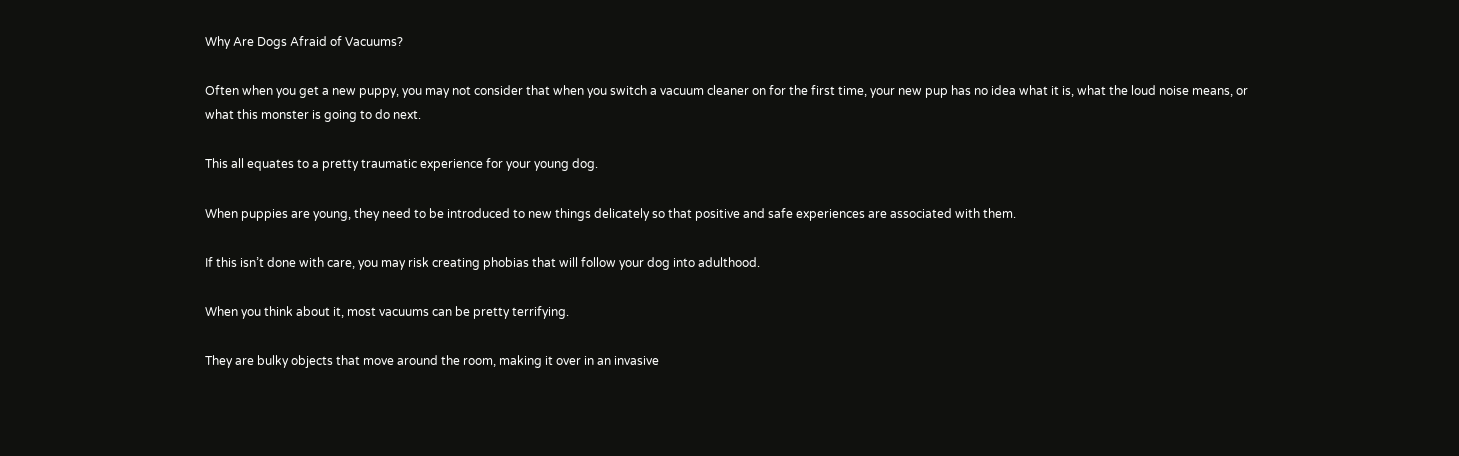Why Are Dogs Afraid of Vacuums?

Often when you get a new puppy, you may not consider that when you switch a vacuum cleaner on for the first time, your new pup has no idea what it is, what the loud noise means, or what this monster is going to do next.

This all equates to a pretty traumatic experience for your young dog.

When puppies are young, they need to be introduced to new things delicately so that positive and safe experiences are associated with them.

If this isn’t done with care, you may risk creating phobias that will follow your dog into adulthood.

When you think about it, most vacuums can be pretty terrifying.

They are bulky objects that move around the room, making it over in an invasive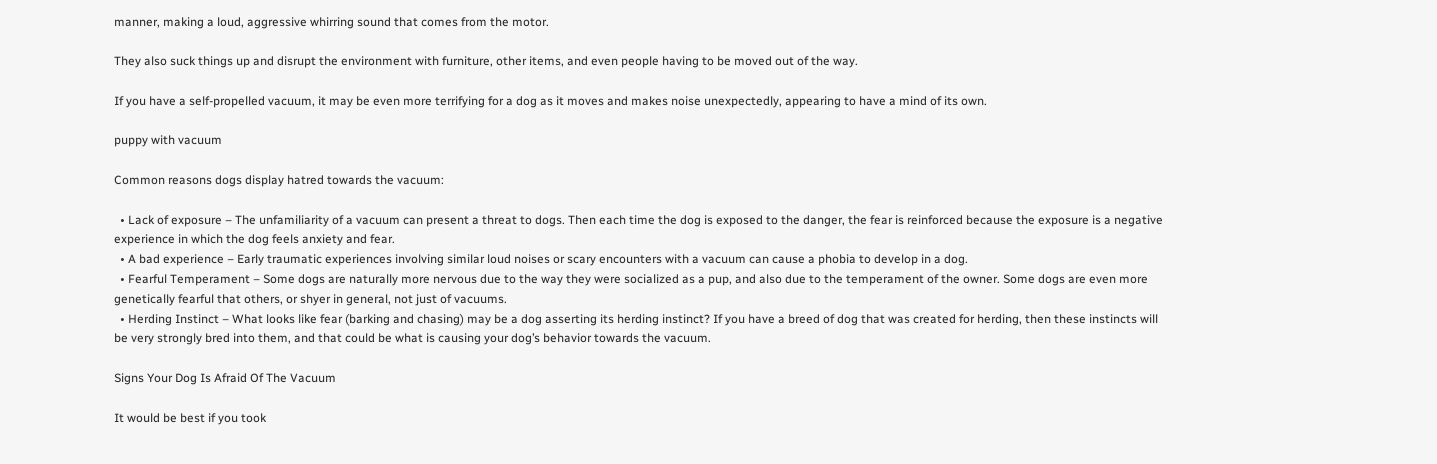manner, making a loud, aggressive whirring sound that comes from the motor.

They also suck things up and disrupt the environment with furniture, other items, and even people having to be moved out of the way.

If you have a self-propelled vacuum, it may be even more terrifying for a dog as it moves and makes noise unexpectedly, appearing to have a mind of its own.

puppy with vacuum

Common reasons dogs display hatred towards the vacuum:

  • Lack of exposure – The unfamiliarity of a vacuum can present a threat to dogs. Then each time the dog is exposed to the danger, the fear is reinforced because the exposure is a negative experience in which the dog feels anxiety and fear.
  • A bad experience – Early traumatic experiences involving similar loud noises or scary encounters with a vacuum can cause a phobia to develop in a dog.
  • Fearful Temperament – Some dogs are naturally more nervous due to the way they were socialized as a pup, and also due to the temperament of the owner. Some dogs are even more genetically fearful that others, or shyer in general, not just of vacuums.
  • Herding Instinct – What looks like fear (barking and chasing) may be a dog asserting its herding instinct? If you have a breed of dog that was created for herding, then these instincts will be very strongly bred into them, and that could be what is causing your dog’s behavior towards the vacuum.

Signs Your Dog Is Afraid Of The Vacuum

It would be best if you took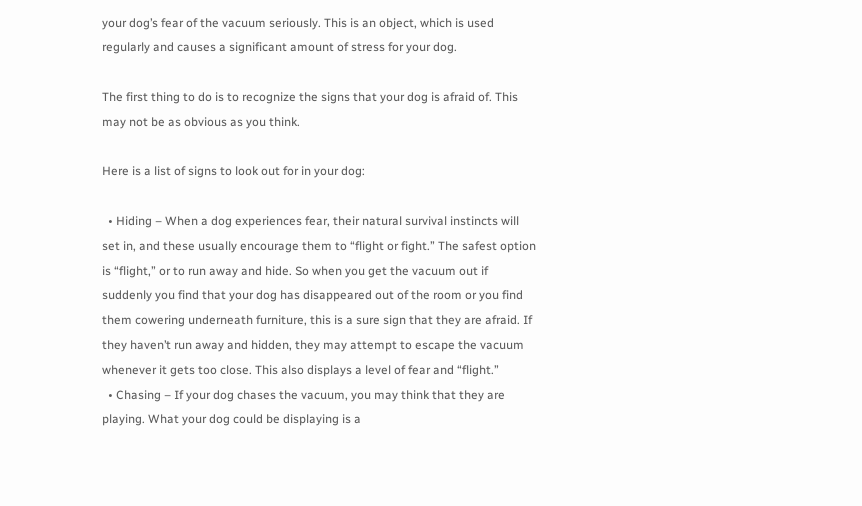your dog’s fear of the vacuum seriously. This is an object, which is used regularly and causes a significant amount of stress for your dog.

The first thing to do is to recognize the signs that your dog is afraid of. This may not be as obvious as you think.

Here is a list of signs to look out for in your dog:

  • Hiding – When a dog experiences fear, their natural survival instincts will set in, and these usually encourage them to “flight or fight.” The safest option is “flight,” or to run away and hide. So when you get the vacuum out if suddenly you find that your dog has disappeared out of the room or you find them cowering underneath furniture, this is a sure sign that they are afraid. If they haven’t run away and hidden, they may attempt to escape the vacuum whenever it gets too close. This also displays a level of fear and “flight.”
  • Chasing – If your dog chases the vacuum, you may think that they are playing. What your dog could be displaying is a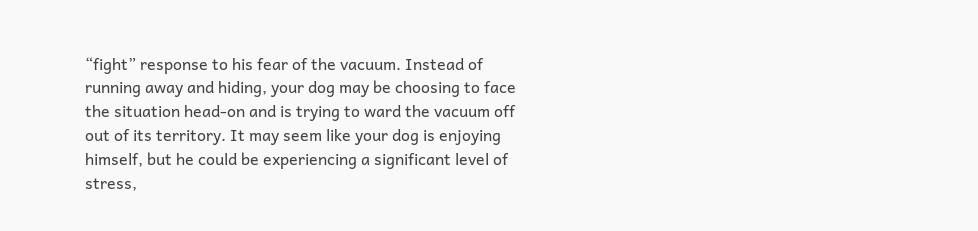“fight” response to his fear of the vacuum. Instead of running away and hiding, your dog may be choosing to face the situation head-on and is trying to ward the vacuum off out of its territory. It may seem like your dog is enjoying himself, but he could be experiencing a significant level of stress,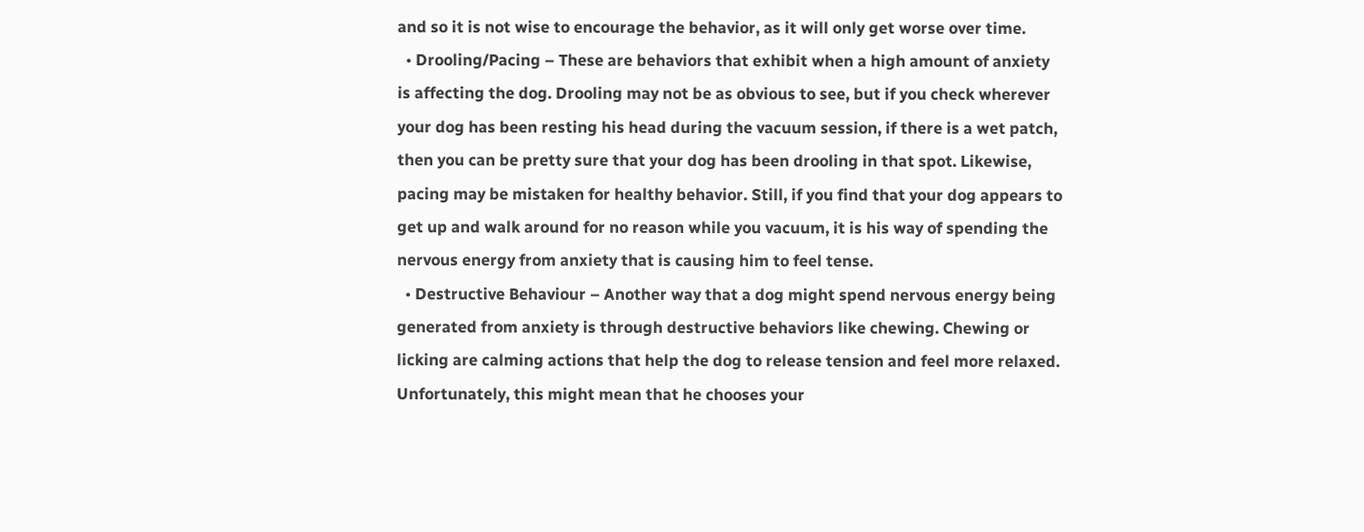and so it is not wise to encourage the behavior, as it will only get worse over time.
  • Drooling/Pacing – These are behaviors that exhibit when a high amount of anxiety is affecting the dog. Drooling may not be as obvious to see, but if you check wherever your dog has been resting his head during the vacuum session, if there is a wet patch, then you can be pretty sure that your dog has been drooling in that spot. Likewise, pacing may be mistaken for healthy behavior. Still, if you find that your dog appears to get up and walk around for no reason while you vacuum, it is his way of spending the nervous energy from anxiety that is causing him to feel tense.
  • Destructive Behaviour – Another way that a dog might spend nervous energy being generated from anxiety is through destructive behaviors like chewing. Chewing or licking are calming actions that help the dog to release tension and feel more relaxed. Unfortunately, this might mean that he chooses your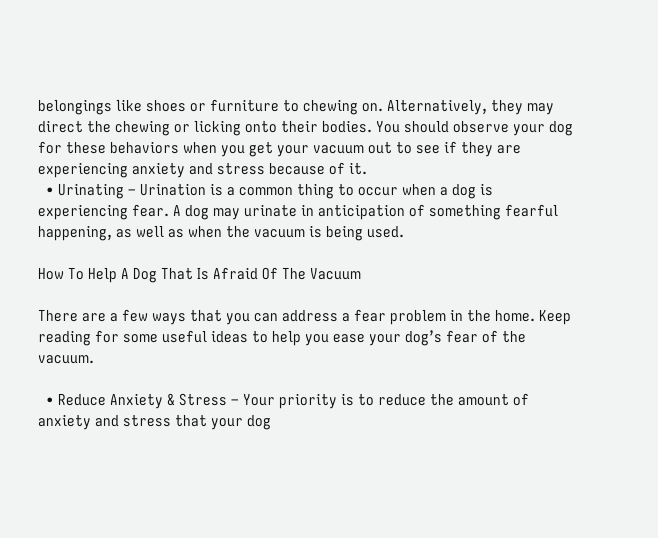belongings like shoes or furniture to chewing on. Alternatively, they may direct the chewing or licking onto their bodies. You should observe your dog for these behaviors when you get your vacuum out to see if they are experiencing anxiety and stress because of it.
  • Urinating – Urination is a common thing to occur when a dog is experiencing fear. A dog may urinate in anticipation of something fearful happening, as well as when the vacuum is being used.

How To Help A Dog That Is Afraid Of The Vacuum

There are a few ways that you can address a fear problem in the home. Keep reading for some useful ideas to help you ease your dog’s fear of the vacuum.

  • Reduce Anxiety & Stress – Your priority is to reduce the amount of anxiety and stress that your dog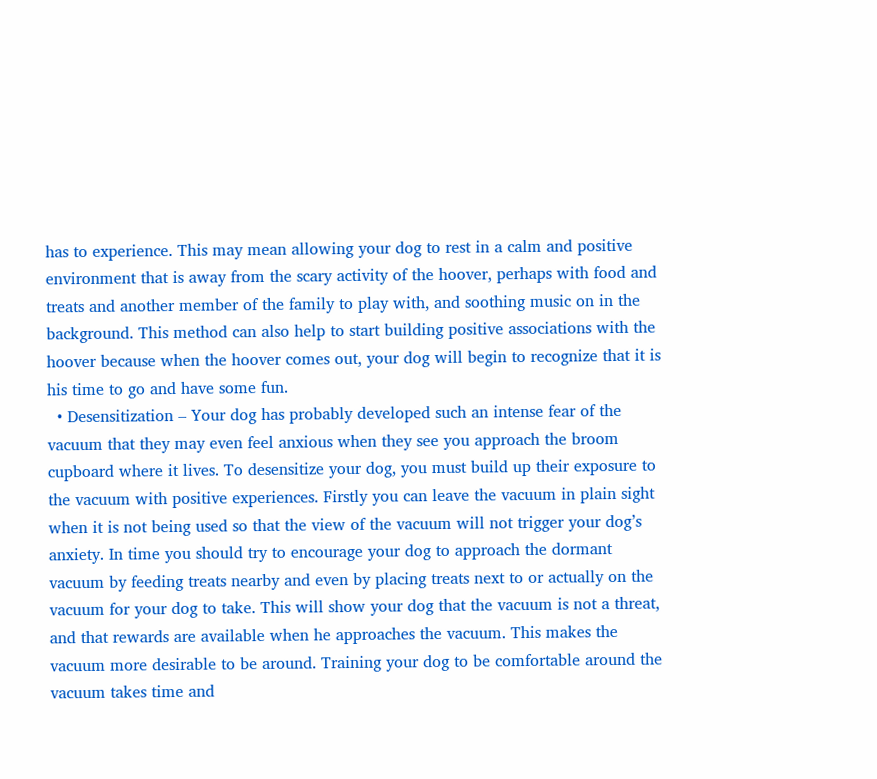has to experience. This may mean allowing your dog to rest in a calm and positive environment that is away from the scary activity of the hoover, perhaps with food and treats and another member of the family to play with, and soothing music on in the background. This method can also help to start building positive associations with the hoover because when the hoover comes out, your dog will begin to recognize that it is his time to go and have some fun.
  • Desensitization – Your dog has probably developed such an intense fear of the vacuum that they may even feel anxious when they see you approach the broom cupboard where it lives. To desensitize your dog, you must build up their exposure to the vacuum with positive experiences. Firstly you can leave the vacuum in plain sight when it is not being used so that the view of the vacuum will not trigger your dog’s anxiety. In time you should try to encourage your dog to approach the dormant vacuum by feeding treats nearby and even by placing treats next to or actually on the vacuum for your dog to take. This will show your dog that the vacuum is not a threat, and that rewards are available when he approaches the vacuum. This makes the vacuum more desirable to be around. Training your dog to be comfortable around the vacuum takes time and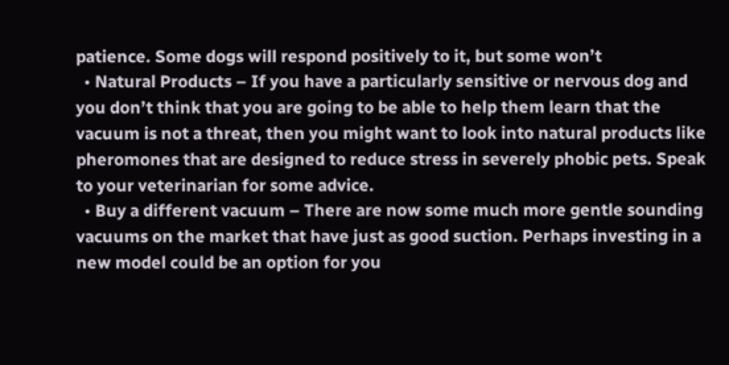patience. Some dogs will respond positively to it, but some won’t
  • Natural Products – If you have a particularly sensitive or nervous dog and you don’t think that you are going to be able to help them learn that the vacuum is not a threat, then you might want to look into natural products like pheromones that are designed to reduce stress in severely phobic pets. Speak to your veterinarian for some advice.
  • Buy a different vacuum – There are now some much more gentle sounding vacuums on the market that have just as good suction. Perhaps investing in a new model could be an option for you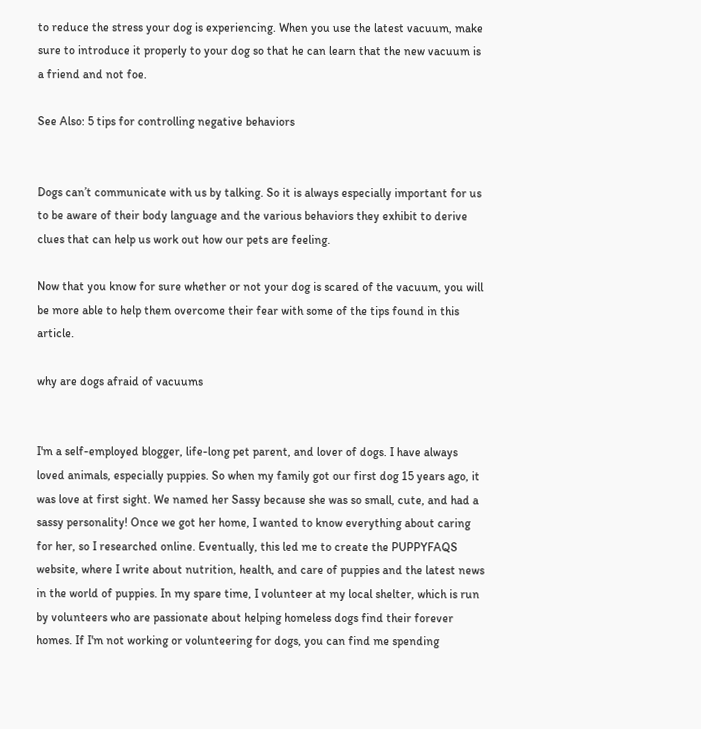to reduce the stress your dog is experiencing. When you use the latest vacuum, make sure to introduce it properly to your dog so that he can learn that the new vacuum is a friend and not foe.

See Also: 5 tips for controlling negative behaviors


Dogs can’t communicate with us by talking. So it is always especially important for us to be aware of their body language and the various behaviors they exhibit to derive clues that can help us work out how our pets are feeling.

Now that you know for sure whether or not your dog is scared of the vacuum, you will be more able to help them overcome their fear with some of the tips found in this article.

why are dogs afraid of vacuums


I'm a self-employed blogger, life-long pet parent, and lover of dogs. I have always loved animals, especially puppies. So when my family got our first dog 15 years ago, it was love at first sight. We named her Sassy because she was so small, cute, and had a sassy personality! Once we got her home, I wanted to know everything about caring for her, so I researched online. Eventually, this led me to create the PUPPYFAQS website, where I write about nutrition, health, and care of puppies and the latest news in the world of puppies. In my spare time, I volunteer at my local shelter, which is run by volunteers who are passionate about helping homeless dogs find their forever homes. If I'm not working or volunteering for dogs, you can find me spending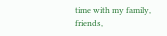time with my family, friends,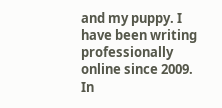and my puppy. I have been writing professionally online since 2009. In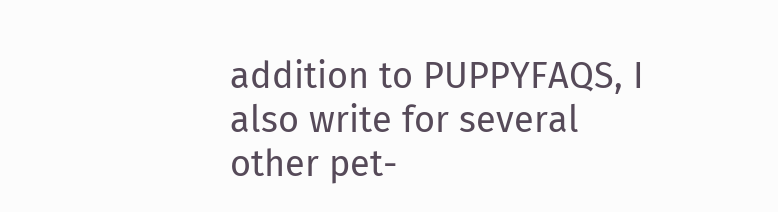addition to PUPPYFAQS, I also write for several other pet-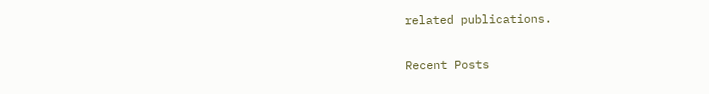related publications.

Recent Posts